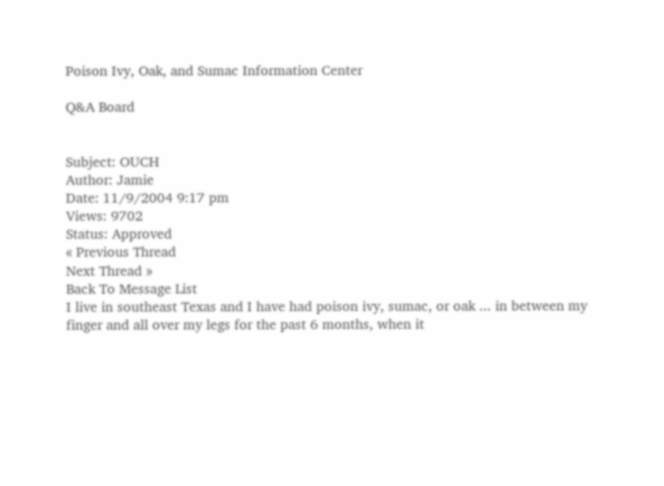Poison Ivy, Oak, and Sumac Information Center

Q&A Board


Subject: OUCH
Author: Jamie
Date: 11/9/2004 9:17 pm
Views: 9702
Status: Approved
« Previous Thread
Next Thread »
Back To Message List
I live in southeast Texas and I have had poison ivy, sumac, or oak ... in between my finger and all over my legs for the past 6 months, when it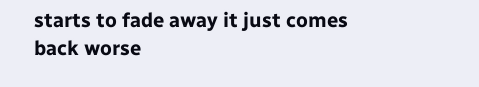starts to fade away it just comes back worse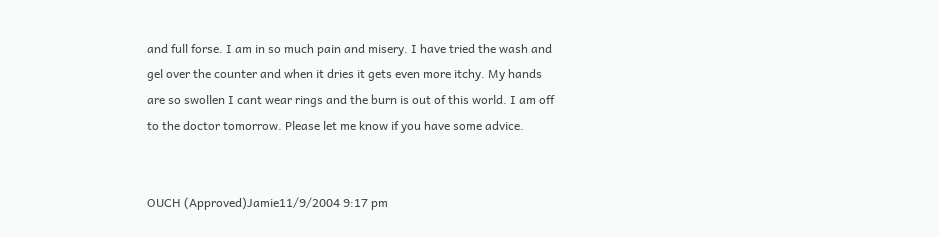and full forse. I am in so much pain and misery. I have tried the wash and gel over the counter and when it dries it gets even more itchy. My hands are so swollen I cant wear rings and the burn is out of this world. I am off to the doctor tomorrow. Please let me know if you have some advice.


OUCH (Approved)Jamie11/9/2004 9:17 pm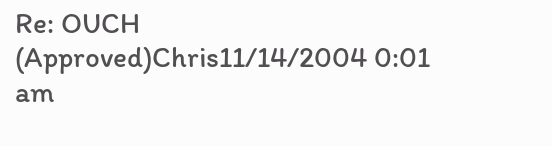Re: OUCH (Approved)Chris11/14/2004 0:01 am